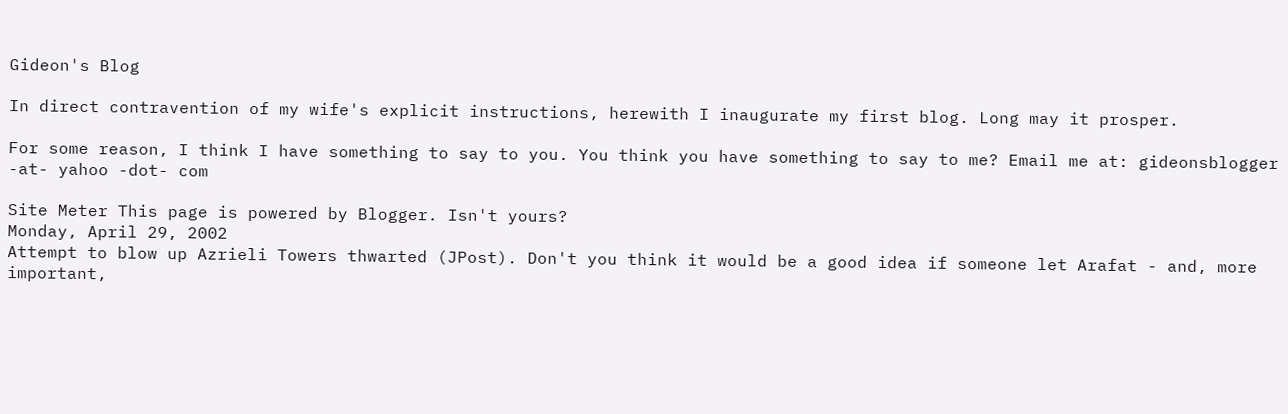Gideon's Blog

In direct contravention of my wife's explicit instructions, herewith I inaugurate my first blog. Long may it prosper.

For some reason, I think I have something to say to you. You think you have something to say to me? Email me at: gideonsblogger -at- yahoo -dot- com

Site Meter This page is powered by Blogger. Isn't yours?
Monday, April 29, 2002
Attempt to blow up Azrieli Towers thwarted (JPost). Don't you think it would be a good idea if someone let Arafat - and, more important,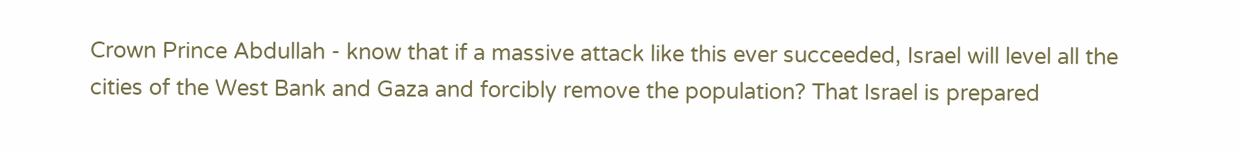Crown Prince Abdullah - know that if a massive attack like this ever succeeded, Israel will level all the cities of the West Bank and Gaza and forcibly remove the population? That Israel is prepared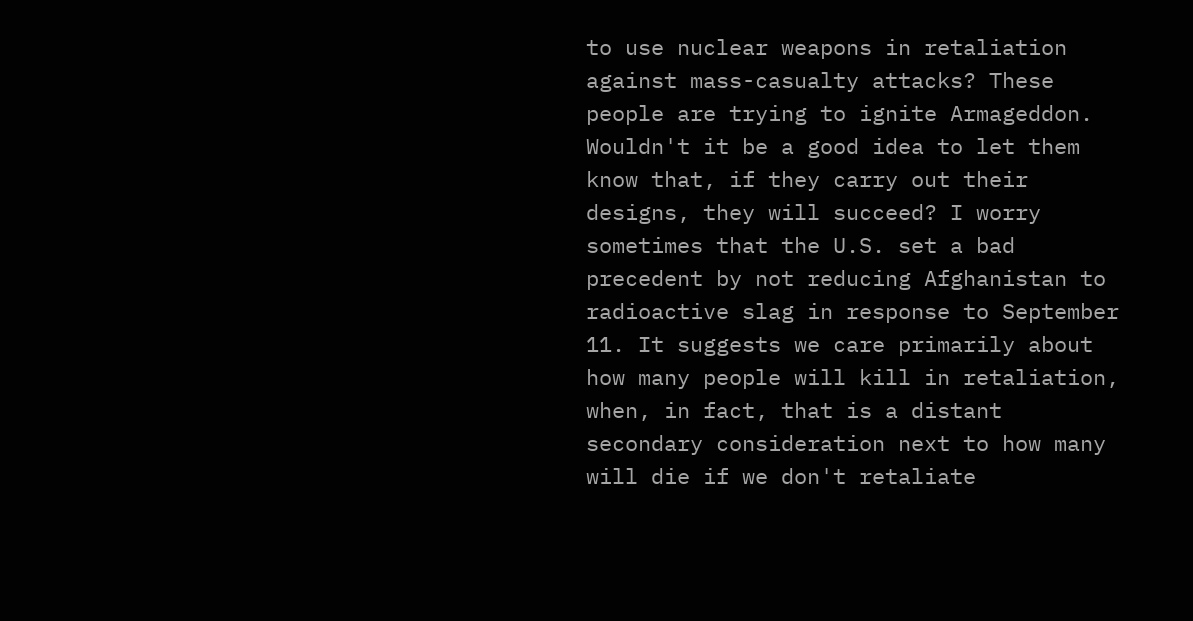to use nuclear weapons in retaliation against mass-casualty attacks? These people are trying to ignite Armageddon. Wouldn't it be a good idea to let them know that, if they carry out their designs, they will succeed? I worry sometimes that the U.S. set a bad precedent by not reducing Afghanistan to radioactive slag in response to September 11. It suggests we care primarily about how many people will kill in retaliation, when, in fact, that is a distant secondary consideration next to how many will die if we don't retaliate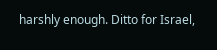harshly enough. Ditto for Israel,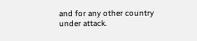and for any other country under attack.